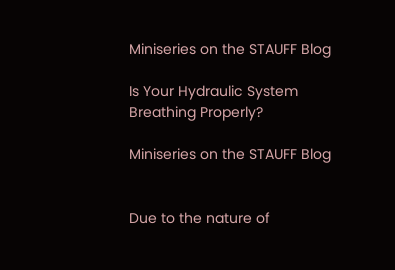Miniseries on the STAUFF Blog

Is Your Hydraulic System Breathing Properly?

Miniseries on the STAUFF Blog


Due to the nature of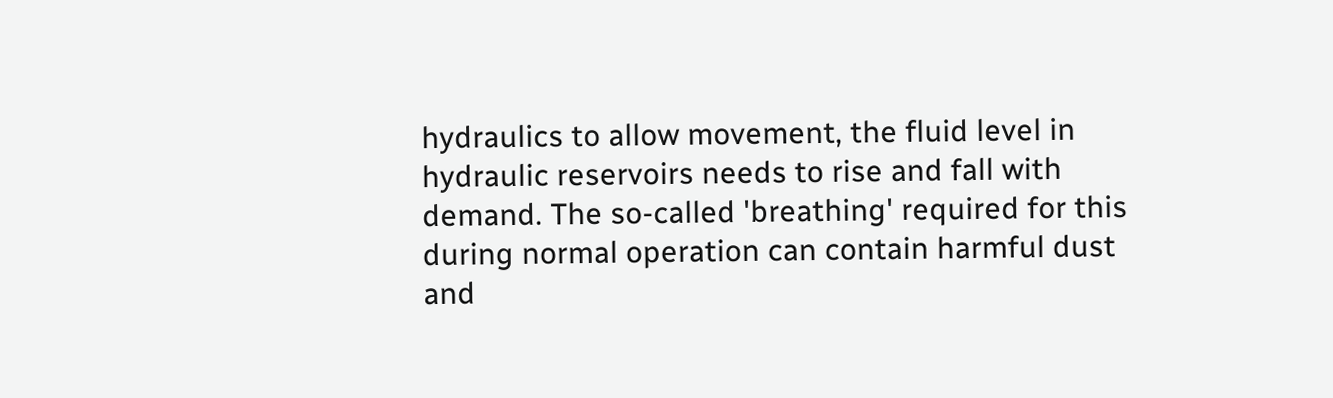hydraulics to allow movement, the fluid level in hydraulic reservoirs needs to rise and fall with demand. The so-called 'breathing' required for this during normal operation can contain harmful dust and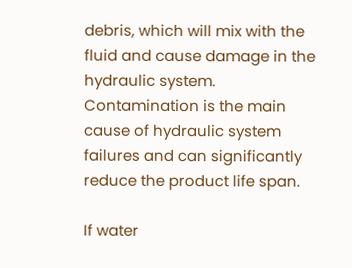debris, which will mix with the fluid and cause damage in the hydraulic system. Contamination is the main cause of hydraulic system failures and can significantly reduce the product life span.

If water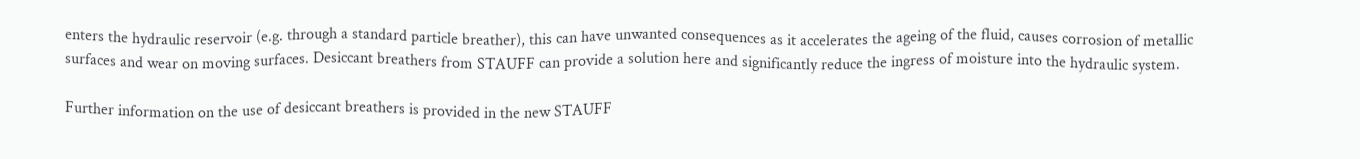enters the hydraulic reservoir (e.g. through a standard particle breather), this can have unwanted consequences as it accelerates the ageing of the fluid, causes corrosion of metallic surfaces and wear on moving surfaces. Desiccant breathers from STAUFF can provide a solution here and significantly reduce the ingress of moisture into the hydraulic system.

Further information on the use of desiccant breathers is provided in the new STAUFF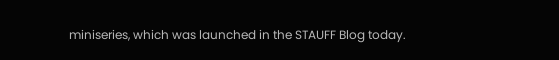miniseries, which was launched in the STAUFF Blog today.